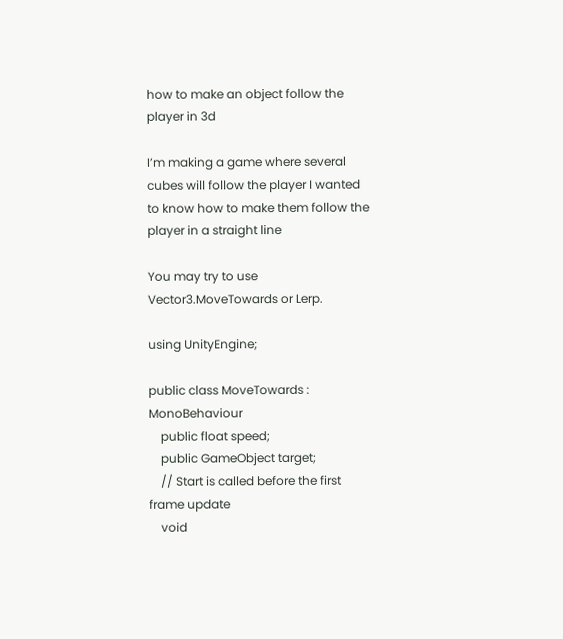how to make an object follow the player in 3d

I’m making a game where several cubes will follow the player I wanted to know how to make them follow the player in a straight line

You may try to use Vector3.MoveTowards or Lerp.

using UnityEngine;

public class MoveTowards : MonoBehaviour
    public float speed;
    public GameObject target;
    // Start is called before the first frame update
    void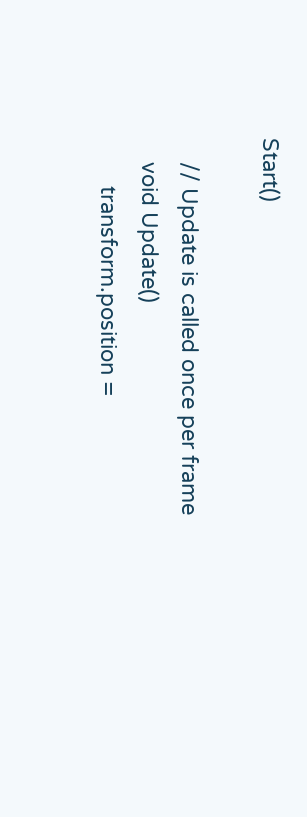Start()

    // Update is called once per frame
    void Update()
        transform.position =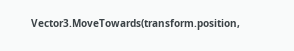Vector3.MoveTowards(transform.position,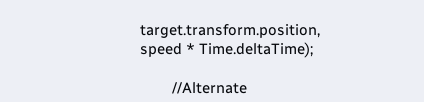target.transform.position, speed * Time.deltaTime);

        //Alternate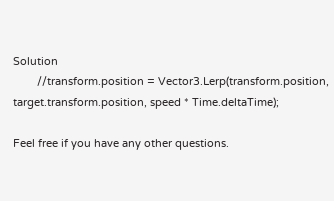Solution
        //transform.position = Vector3.Lerp(transform.position, target.transform.position, speed * Time.deltaTime);

Feel free if you have any other questions.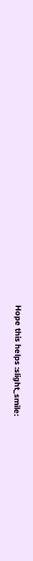Hope this helps :slight_smile: